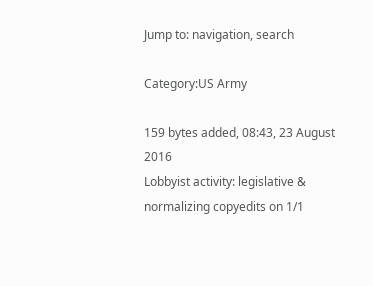Jump to: navigation, search

Category:US Army

159 bytes added, 08:43, 23 August 2016
Lobbyist activity: legislative & normalizing copyedits on 1/1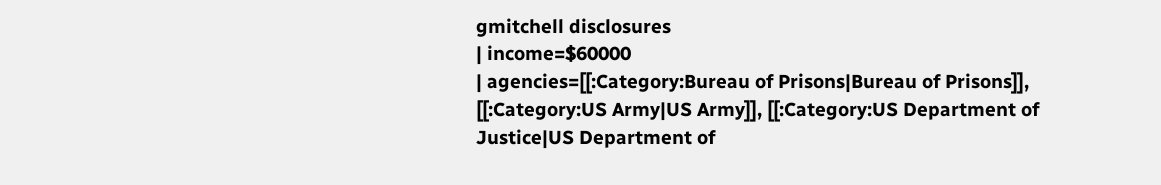gmitchell disclosures
| income=$60000
| agencies=[[:Category:Bureau of Prisons|Bureau of Prisons]], [[:Category:US Army|US Army]], [[:Category:US Department of Justice|US Department of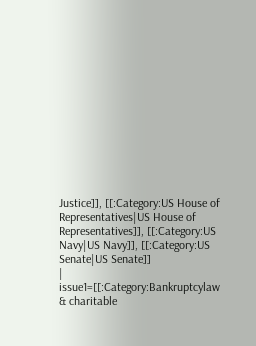Justice]], [[:Category:US House of Representatives|US House of Representatives]], [[:Category:US Navy|US Navy]], [[:Category:US Senate|US Senate]]
| issue1=[[:Category:Bankruptcylaw & charitable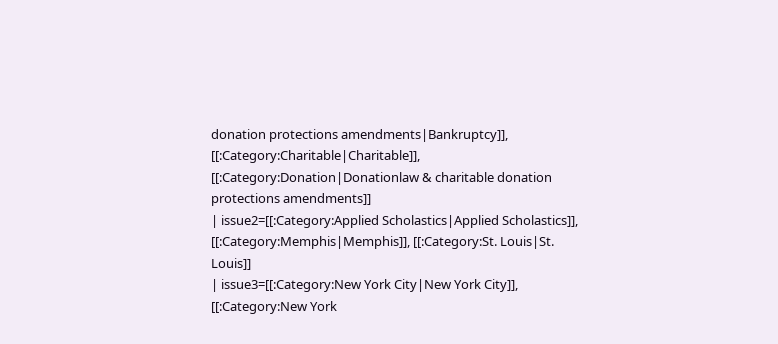donation protections amendments|Bankruptcy]], [[:Category:Charitable|Charitable]], [[:Category:Donation|Donationlaw & charitable donation protections amendments]]
| issue2=[[:Category:Applied Scholastics|Applied Scholastics]], [[:Category:Memphis|Memphis]], [[:Category:St. Louis|St. Louis]]
| issue3=[[:Category:New York City|New York City]], [[:Category:New York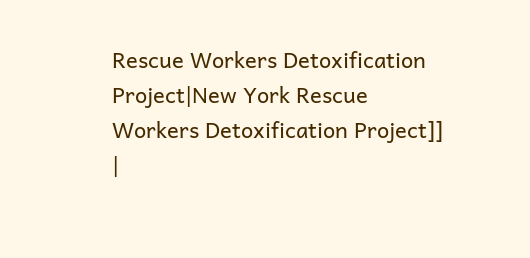Rescue Workers Detoxification Project|New York Rescue Workers Detoxification Project]]
|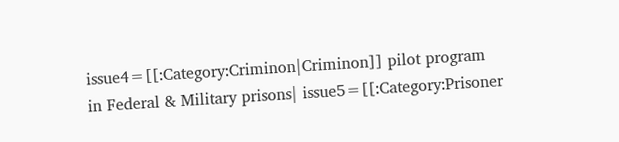issue4=[[:Category:Criminon|Criminon]] pilot program in Federal & Military prisons| issue5=[[:Category:Prisoner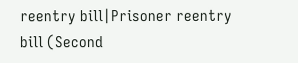reentry bill|Prisoner reentry bill (Second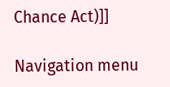Chance Act)]]

Navigation menu